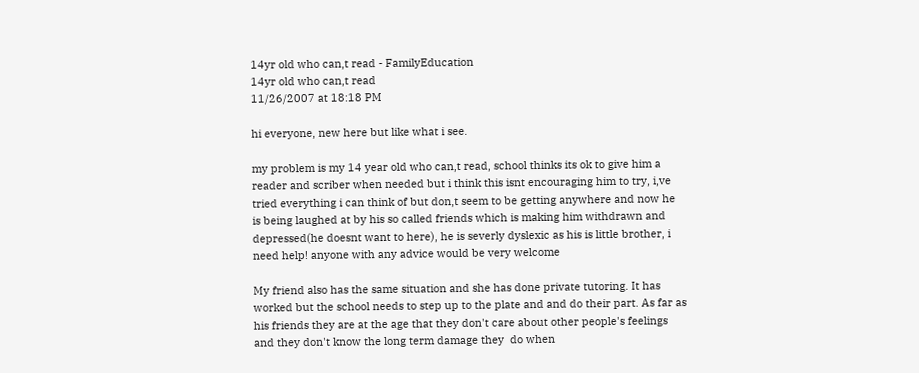14yr old who can,t read - FamilyEducation
14yr old who can,t read
11/26/2007 at 18:18 PM

hi everyone, new here but like what i see.

my problem is my 14 year old who can,t read, school thinks its ok to give him a reader and scriber when needed but i think this isnt encouraging him to try, i,ve tried everything i can think of but don,t seem to be getting anywhere and now he is being laughed at by his so called friends which is making him withdrawn and depressed(he doesnt want to here), he is severly dyslexic as his is little brother, i need help! anyone with any advice would be very welcome

My friend also has the same situation and she has done private tutoring. It has worked but the school needs to step up to the plate and and do their part. As far as his friends they are at the age that they don't care about other people's feelings and they don't know the long term damage they  do when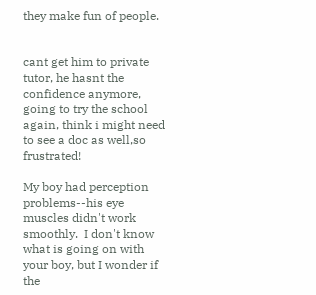they make fun of people.


cant get him to private tutor, he hasnt the confidence anymore, going to try the school again, think i might need to see a doc as well,so frustrated!

My boy had perception problems--his eye muscles didn't work smoothly.  I don't know what is going on with your boy, but I wonder if the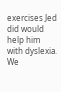exercises Jed did would help him with dyslexia.  We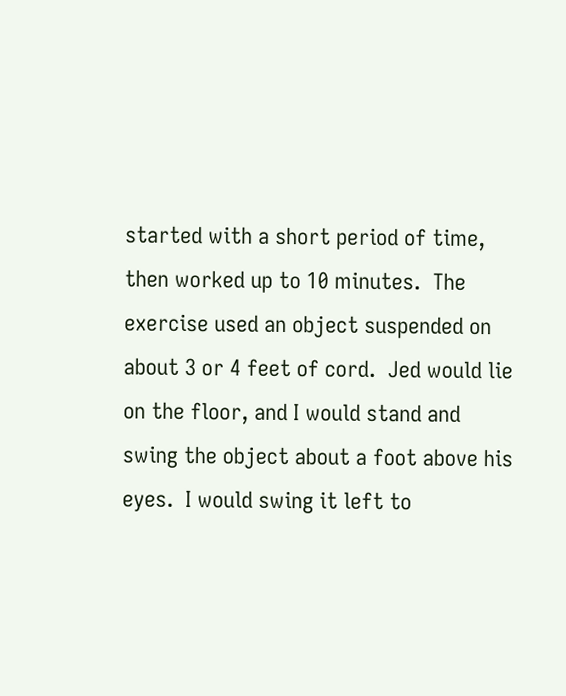started with a short period of time, then worked up to 10 minutes.  The exercise used an object suspended on about 3 or 4 feet of cord.  Jed would lie on the floor, and I would stand and swing the object about a foot above his eyes.  I would swing it left to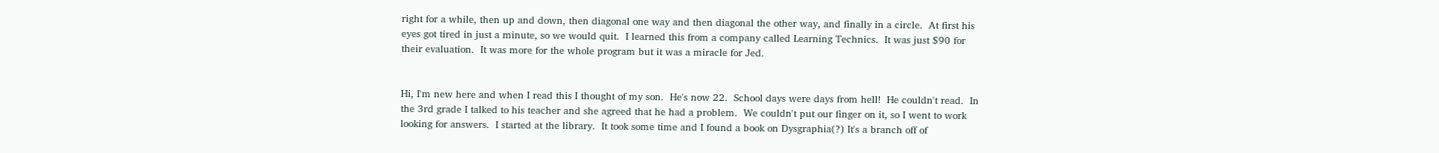right for a while, then up and down, then diagonal one way and then diagonal the other way, and finally in a circle.  At first his eyes got tired in just a minute, so we would quit.  I learned this from a company called Learning Technics.  It was just $90 for their evaluation.  It was more for the whole program but it was a miracle for Jed.


Hi, I'm new here and when I read this I thought of my son.  He's now 22.  School days were days from hell!  He couldn't read.  In the 3rd grade I talked to his teacher and she agreed that he had a problem.  We couldn't put our finger on it, so I went to work looking for answers.  I started at the library.  It took some time and I found a book on Dysgraphia(?) It's a branch off of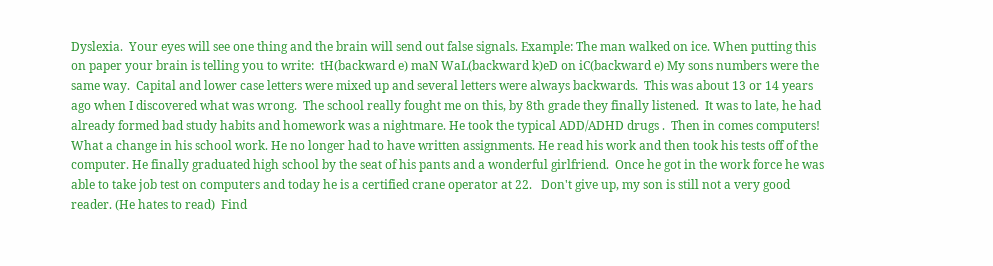Dyslexia.  Your eyes will see one thing and the brain will send out false signals. Example: The man walked on ice. When putting this on paper your brain is telling you to write:  tH(backward e) maN WaL(backward k)eD on iC(backward e) My sons numbers were the same way.  Capital and lower case letters were mixed up and several letters were always backwards.  This was about 13 or 14 years ago when I discovered what was wrong.  The school really fought me on this, by 8th grade they finally listened.  It was to late, he had already formed bad study habits and homework was a nightmare. He took the typical ADD/ADHD drugs .  Then in comes computers!  What a change in his school work. He no longer had to have written assignments. He read his work and then took his tests off of the computer. He finally graduated high school by the seat of his pants and a wonderful girlfriend.  Once he got in the work force he was able to take job test on computers and today he is a certified crane operator at 22.   Don't give up, my son is still not a very good reader. (He hates to read)  Find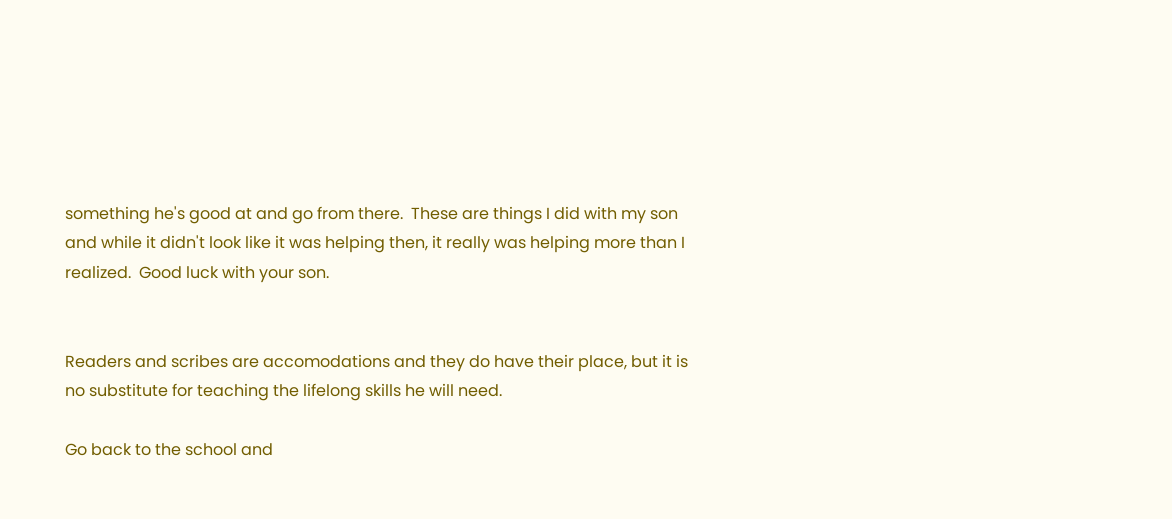something he's good at and go from there.  These are things I did with my son and while it didn't look like it was helping then, it really was helping more than I realized.  Good luck with your son.


Readers and scribes are accomodations and they do have their place, but it is no substitute for teaching the lifelong skills he will need.

Go back to the school and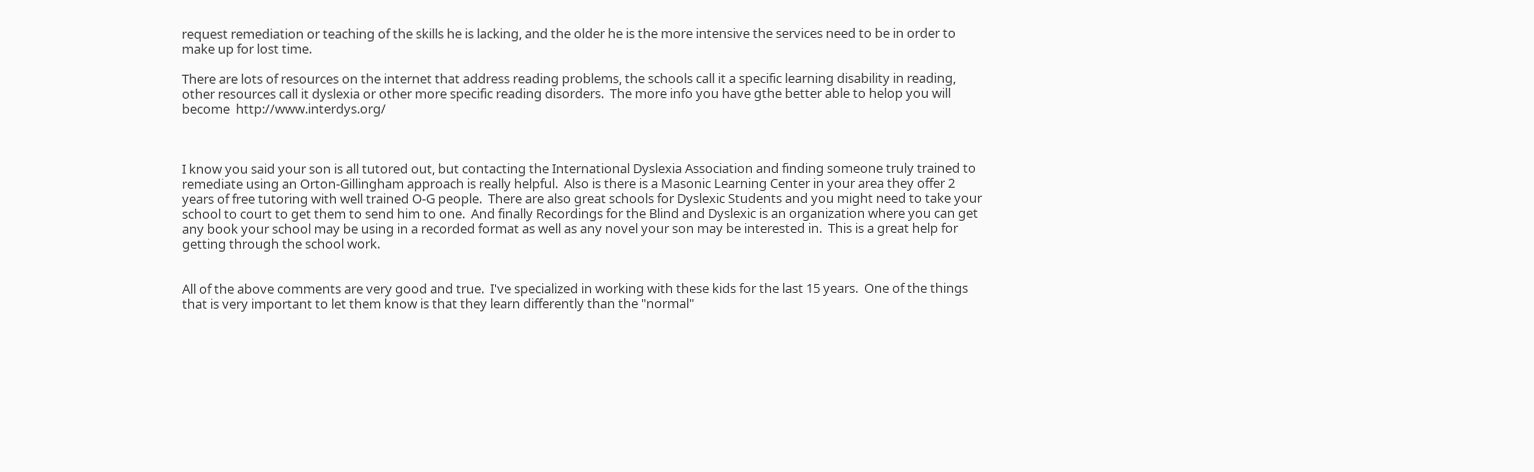request remediation or teaching of the skills he is lacking, and the older he is the more intensive the services need to be in order to make up for lost time.

There are lots of resources on the internet that address reading problems, the schools call it a specific learning disability in reading, other resources call it dyslexia or other more specific reading disorders.  The more info you have gthe better able to helop you will become  http://www.interdys.org/



I know you said your son is all tutored out, but contacting the International Dyslexia Association and finding someone truly trained to remediate using an Orton-Gillingham approach is really helpful.  Also is there is a Masonic Learning Center in your area they offer 2 years of free tutoring with well trained O-G people.  There are also great schools for Dyslexic Students and you might need to take your school to court to get them to send him to one.  And finally Recordings for the Blind and Dyslexic is an organization where you can get any book your school may be using in a recorded format as well as any novel your son may be interested in.  This is a great help for getting through the school work.


All of the above comments are very good and true.  I've specialized in working with these kids for the last 15 years.  One of the things that is very important to let them know is that they learn differently than the "normal"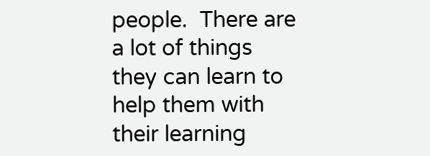people.  There are a lot of things they can learn to help them with their learning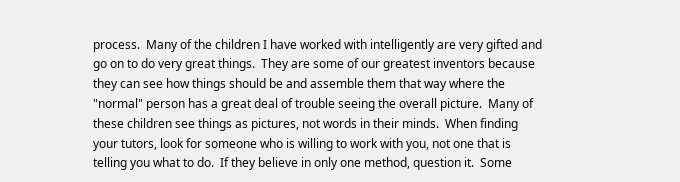process.  Many of the children I have worked with intelligently are very gifted and go on to do very great things.  They are some of our greatest inventors because they can see how things should be and assemble them that way where the "normal" person has a great deal of trouble seeing the overall picture.  Many of these children see things as pictures, not words in their minds.  When finding your tutors, look for someone who is willing to work with you, not one that is telling you what to do.  If they believe in only one method, question it.  Some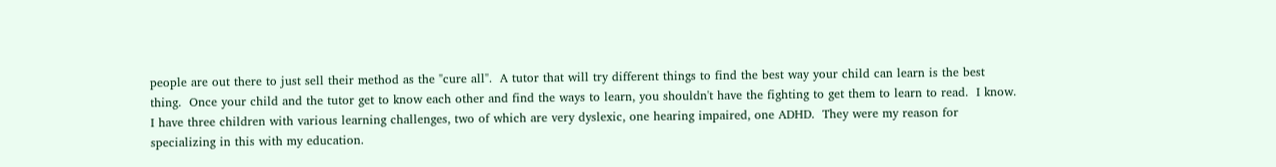people are out there to just sell their method as the "cure all".  A tutor that will try different things to find the best way your child can learn is the best thing.  Once your child and the tutor get to know each other and find the ways to learn, you shouldn't have the fighting to get them to learn to read.  I know.  I have three children with various learning challenges, two of which are very dyslexic, one hearing impaired, one ADHD.  They were my reason for specializing in this with my education.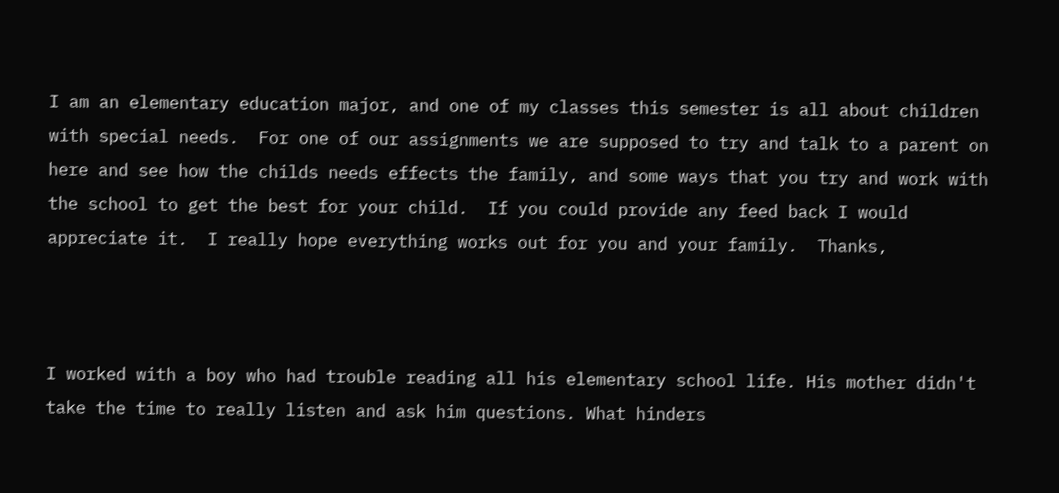I am an elementary education major, and one of my classes this semester is all about children with special needs.  For one of our assignments we are supposed to try and talk to a parent on here and see how the childs needs effects the family, and some ways that you try and work with the school to get the best for your child.  If you could provide any feed back I would appreciate it.  I really hope everything works out for you and your family.  Thanks,



I worked with a boy who had trouble reading all his elementary school life. His mother didn't take the time to really listen and ask him questions. What hinders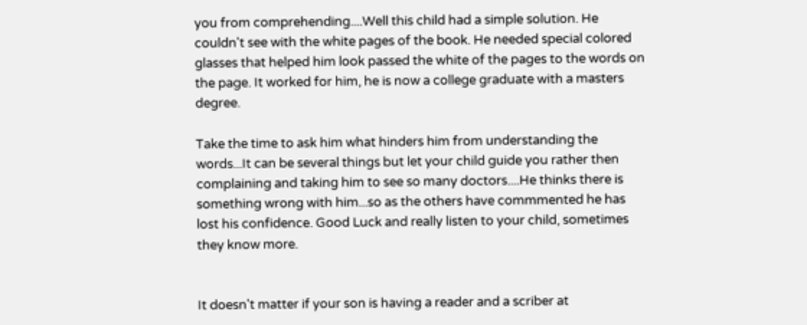you from comprehending....Well this child had a simple solution. He couldn't see with the white pages of the book. He needed special colored glasses that helped him look passed the white of the pages to the words on the page. It worked for him, he is now a college graduate with a masters degree.

Take the time to ask him what hinders him from understanding the words...It can be several things but let your child guide you rather then complaining and taking him to see so many doctors....He thinks there is something wrong with him...so as the others have commmented he has lost his confidence. Good Luck and really listen to your child, sometimes they know more.


It doesn't matter if your son is having a reader and a scriber at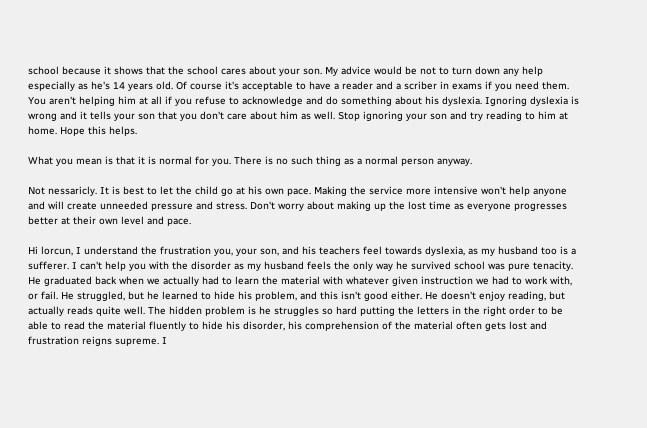school because it shows that the school cares about your son. My advice would be not to turn down any help especially as he's 14 years old. Of course it's acceptable to have a reader and a scriber in exams if you need them. You aren't helping him at all if you refuse to acknowledge and do something about his dyslexia. Ignoring dyslexia is wrong and it tells your son that you don't care about him as well. Stop ignoring your son and try reading to him at home. Hope this helps.

What you mean is that it is normal for you. There is no such thing as a normal person anyway.

Not nessaricly. It is best to let the child go at his own pace. Making the service more intensive won't help anyone and will create unneeded pressure and stress. Don't worry about making up the lost time as everyone progresses better at their own level and pace.

Hi lorcun, I understand the frustration you, your son, and his teachers feel towards dyslexia, as my husband too is a sufferer. I can't help you with the disorder as my husband feels the only way he survived school was pure tenacity. He graduated back when we actually had to learn the material with whatever given instruction we had to work with, or fail. He struggled, but he learned to hide his problem, and this isn't good either. He doesn't enjoy reading, but actually reads quite well. The hidden problem is he struggles so hard putting the letters in the right order to be able to read the material fluently to hide his disorder, his comprehension of the material often gets lost and frustration reigns supreme. I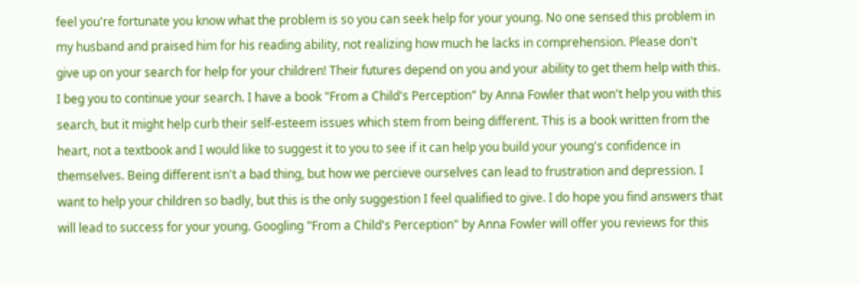feel you're fortunate you know what the problem is so you can seek help for your young. No one sensed this problem in my husband and praised him for his reading ability, not realizing how much he lacks in comprehension. Please don't give up on your search for help for your children! Their futures depend on you and your ability to get them help with this. I beg you to continue your search. I have a book "From a Child's Perception" by Anna Fowler that won't help you with this search, but it might help curb their self-esteem issues which stem from being different. This is a book written from the heart, not a textbook and I would like to suggest it to you to see if it can help you build your young's confidence in themselves. Being different isn't a bad thing, but how we percieve ourselves can lead to frustration and depression. I want to help your children so badly, but this is the only suggestion I feel qualified to give. I do hope you find answers that will lead to success for your young. Googling "From a Child's Perception" by Anna Fowler will offer you reviews for this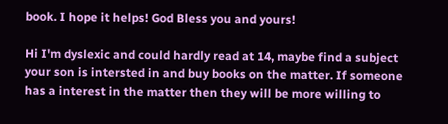book. I hope it helps! God Bless you and yours!

Hi I'm dyslexic and could hardly read at 14, maybe find a subject your son is intersted in and buy books on the matter. If someone has a interest in the matter then they will be more willing to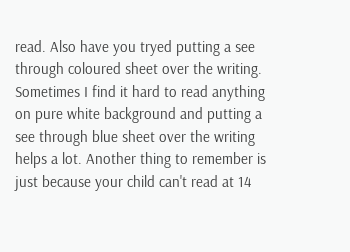read. Also have you tryed putting a see through coloured sheet over the writing. Sometimes I find it hard to read anything on pure white background and putting a see through blue sheet over the writing helps a lot. Another thing to remember is just because your child can't read at 14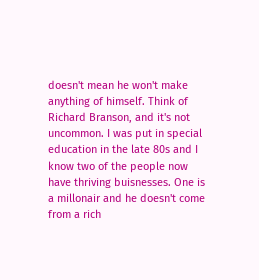doesn't mean he won't make anything of himself. Think of Richard Branson, and it's not uncommon. I was put in special education in the late 80s and I know two of the people now have thriving buisnesses. One is a millonair and he doesn't come from a rich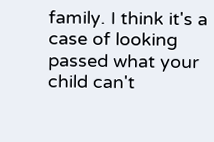family. I think it's a case of looking passed what your child can't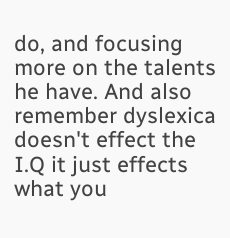do, and focusing more on the talents he have. And also remember dyslexica doesn't effect the I.Q it just effects what you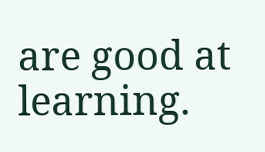are good at learning.